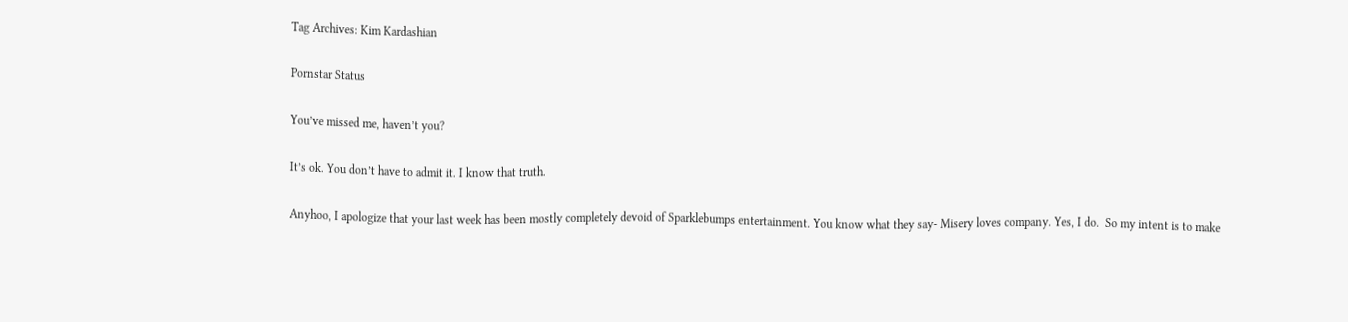Tag Archives: Kim Kardashian

Pornstar Status

You’ve missed me, haven’t you?

It’s ok. You don’t have to admit it. I know that truth.

Anyhoo, I apologize that your last week has been mostly completely devoid of Sparklebumps entertainment. You know what they say- Misery loves company. Yes, I do.  So my intent is to make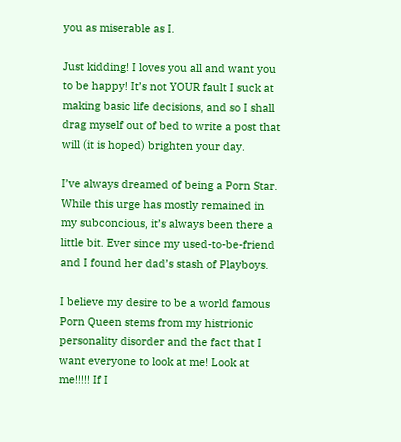you as miserable as I.

Just kidding! I loves you all and want you to be happy! It’s not YOUR fault I suck at making basic life decisions, and so I shall drag myself out of bed to write a post that will (it is hoped) brighten your day.

I’ve always dreamed of being a Porn Star. While this urge has mostly remained in my subconcious, it’s always been there a little bit. Ever since my used-to-be-friend and I found her dad’s stash of Playboys.

I believe my desire to be a world famous Porn Queen stems from my histrionic personality disorder and the fact that I want everyone to look at me! Look at me!!!!! If I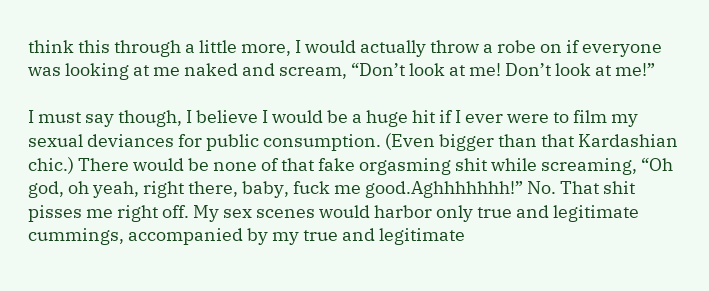think this through a little more, I would actually throw a robe on if everyone was looking at me naked and scream, “Don’t look at me! Don’t look at me!”

I must say though, I believe I would be a huge hit if I ever were to film my sexual deviances for public consumption. (Even bigger than that Kardashian chic.) There would be none of that fake orgasming shit while screaming, “Oh god, oh yeah, right there, baby, fuck me good.Aghhhhhhh!” No. That shit pisses me right off. My sex scenes would harbor only true and legitimate cummings, accompanied by my true and legitimate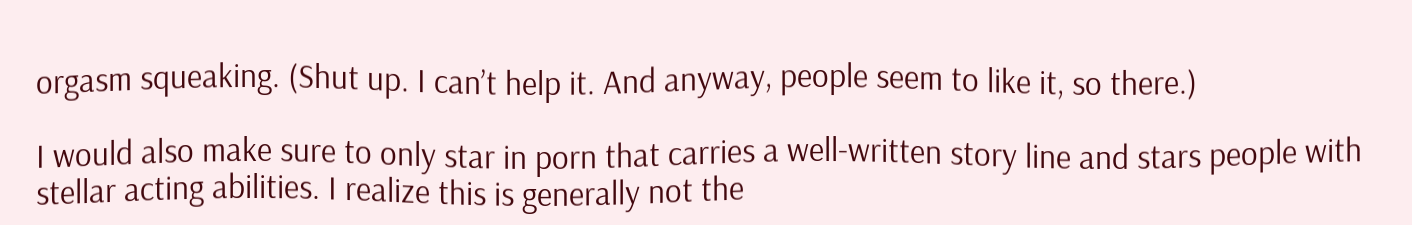orgasm squeaking. (Shut up. I can’t help it. And anyway, people seem to like it, so there.)

I would also make sure to only star in porn that carries a well-written story line and stars people with stellar acting abilities. I realize this is generally not the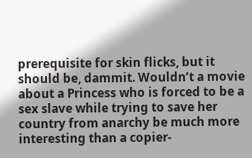prerequisite for skin flicks, but it should be, dammit. Wouldn’t a movie about a Princess who is forced to be a sex slave while trying to save her country from anarchy be much more interesting than a copier-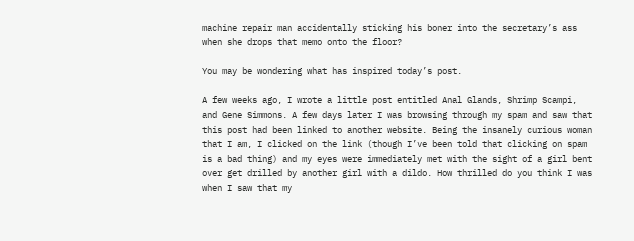machine repair man accidentally sticking his boner into the secretary’s ass when she drops that memo onto the floor?

You may be wondering what has inspired today’s post.

A few weeks ago, I wrote a little post entitled Anal Glands, Shrimp Scampi, and Gene Simmons. A few days later I was browsing through my spam and saw that this post had been linked to another website. Being the insanely curious woman that I am, I clicked on the link (though I’ve been told that clicking on spam is a bad thing) and my eyes were immediately met with the sight of a girl bent over get drilled by another girl with a dildo. How thrilled do you think I was when I saw that my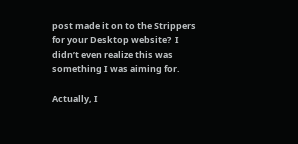post made it on to the Strippers for your Desktop website?  I didn’t even realize this was something I was aiming for.

Actually, I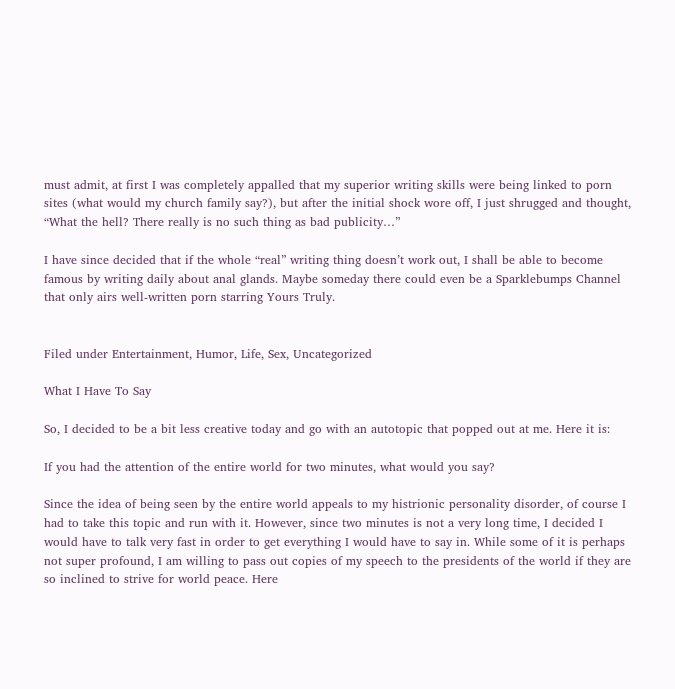must admit, at first I was completely appalled that my superior writing skills were being linked to porn sites (what would my church family say?), but after the initial shock wore off, I just shrugged and thought, “What the hell? There really is no such thing as bad publicity…”

I have since decided that if the whole “real” writing thing doesn’t work out, I shall be able to become famous by writing daily about anal glands. Maybe someday there could even be a Sparklebumps Channel  that only airs well-written porn starring Yours Truly.


Filed under Entertainment, Humor, Life, Sex, Uncategorized

What I Have To Say

So, I decided to be a bit less creative today and go with an autotopic that popped out at me. Here it is:

If you had the attention of the entire world for two minutes, what would you say?

Since the idea of being seen by the entire world appeals to my histrionic personality disorder, of course I had to take this topic and run with it. However, since two minutes is not a very long time, I decided I would have to talk very fast in order to get everything I would have to say in. While some of it is perhaps not super profound, I am willing to pass out copies of my speech to the presidents of the world if they are so inclined to strive for world peace. Here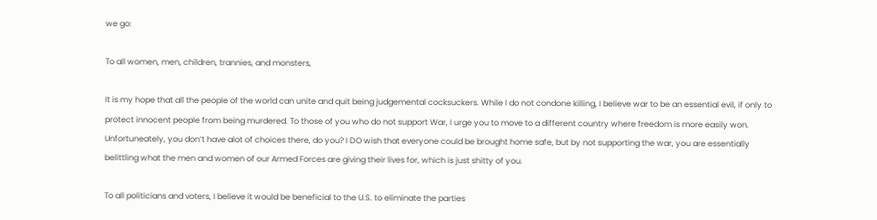we go:

To all women, men, children, trannies, and monsters,

It is my hope that all the people of the world can unite and quit being judgemental cocksuckers. While I do not condone killing, I believe war to be an essential evil, if only to protect innocent people from being murdered. To those of you who do not support War, I urge you to move to a different country where freedom is more easily won. Unfortuneately, you don’t have alot of choices there, do you? I DO wish that everyone could be brought home safe, but by not supporting the war, you are essentially belittling what the men and women of our Armed Forces are giving their lives for, which is just shitty of you.

To all politicians and voters, I believe it would be beneficial to the U.S. to eliminate the parties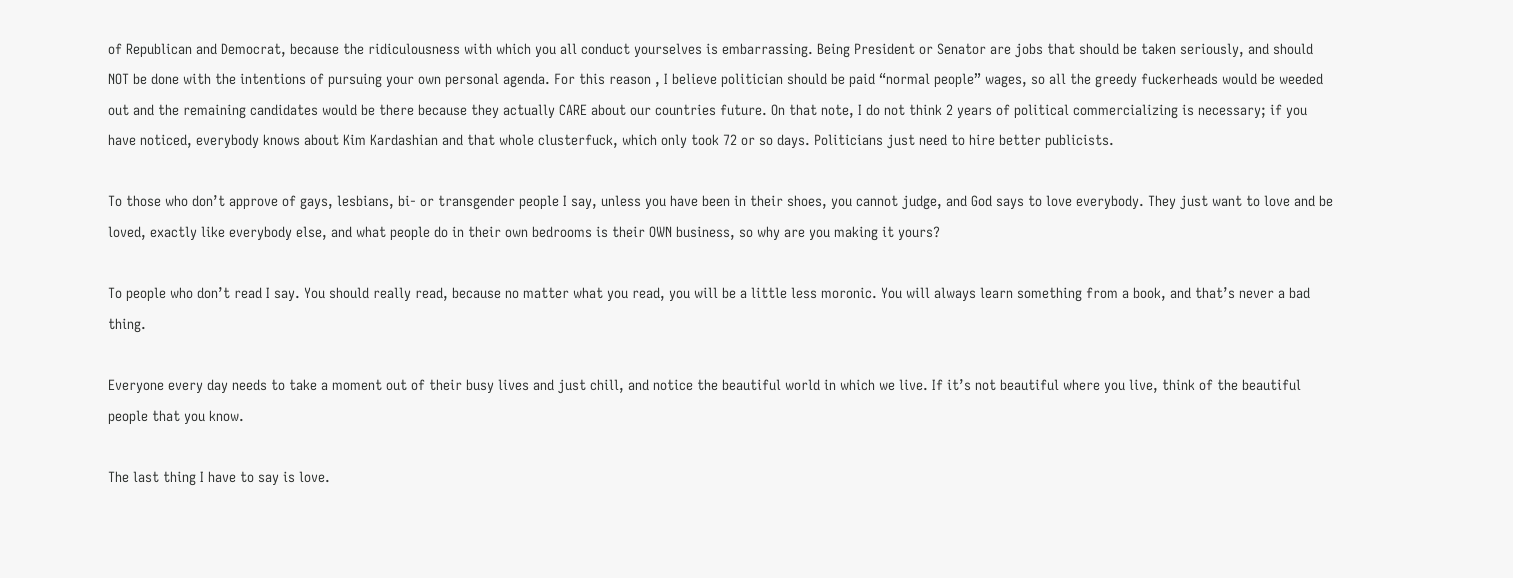of Republican and Democrat, because the ridiculousness with which you all conduct yourselves is embarrassing. Being President or Senator are jobs that should be taken seriously, and should NOT be done with the intentions of pursuing your own personal agenda. For this reason , I believe politician should be paid “normal people” wages, so all the greedy fuckerheads would be weeded out and the remaining candidates would be there because they actually CARE about our countries future. On that note, I do not think 2 years of political commercializing is necessary; if you have noticed, everybody knows about Kim Kardashian and that whole clusterfuck, which only took 72 or so days. Politicians just need to hire better publicists.

To those who don’t approve of gays, lesbians, bi- or transgender people I say, unless you have been in their shoes, you cannot judge, and God says to love everybody. They just want to love and be loved, exactly like everybody else, and what people do in their own bedrooms is their OWN business, so why are you making it yours?

To people who don’t read I say. You should really read, because no matter what you read, you will be a little less moronic. You will always learn something from a book, and that’s never a bad thing.

Everyone every day needs to take a moment out of their busy lives and just chill, and notice the beautiful world in which we live. If it’s not beautiful where you live, think of the beautiful people that you know.

The last thing I have to say is love.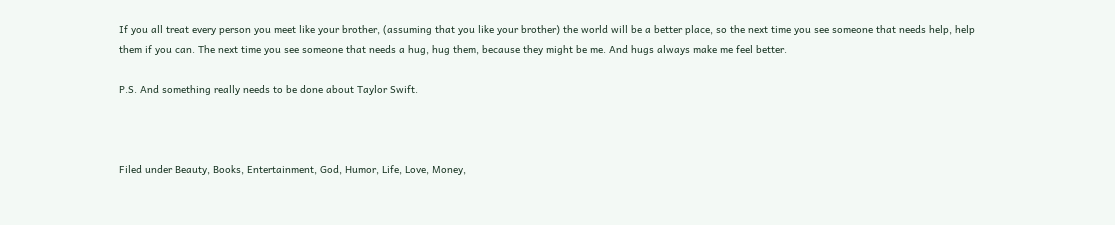If you all treat every person you meet like your brother, (assuming that you like your brother) the world will be a better place, so the next time you see someone that needs help, help them if you can. The next time you see someone that needs a hug, hug them, because they might be me. And hugs always make me feel better.

P.S. And something really needs to be done about Taylor Swift.



Filed under Beauty, Books, Entertainment, God, Humor, Life, Love, Money,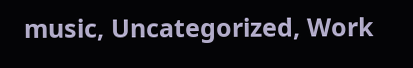music, Uncategorized, Work